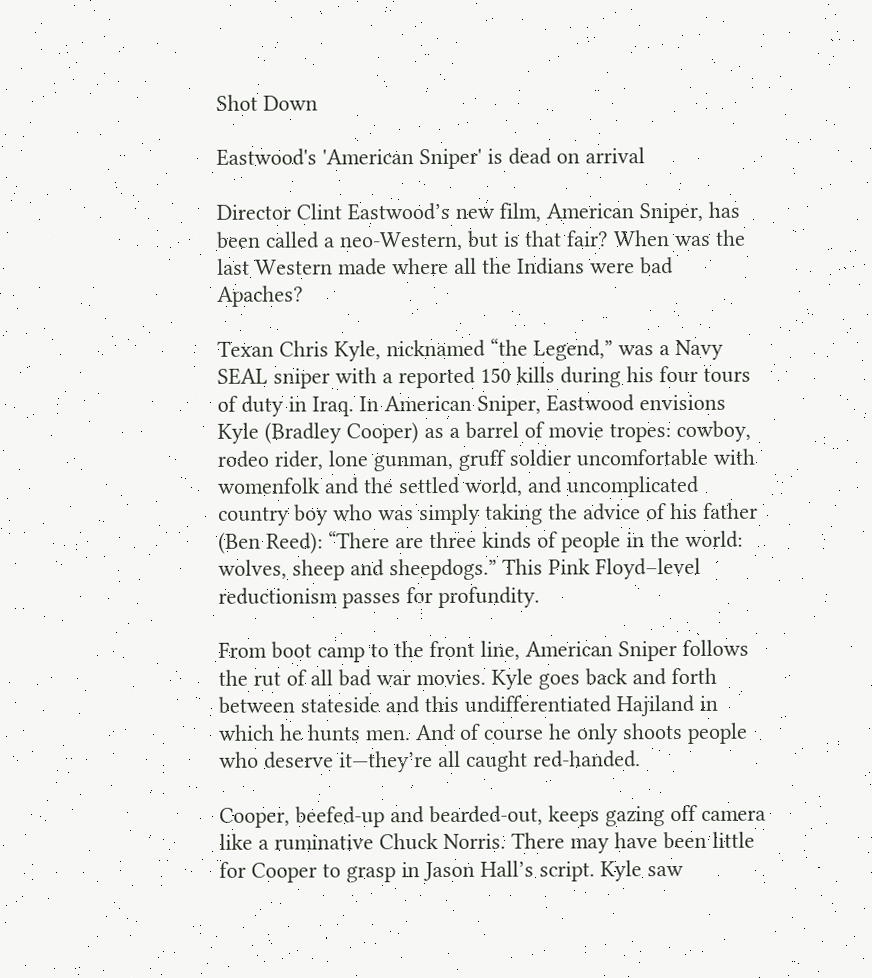Shot Down

Eastwood's 'American Sniper' is dead on arrival

Director Clint Eastwood’s new film, American Sniper, has been called a neo-Western, but is that fair? When was the last Western made where all the Indians were bad Apaches?

Texan Chris Kyle, nicknamed “the Legend,” was a Navy SEAL sniper with a reported 150 kills during his four tours of duty in Iraq. In American Sniper, Eastwood envisions Kyle (Bradley Cooper) as a barrel of movie tropes: cowboy, rodeo rider, lone gunman, gruff soldier uncomfortable with womenfolk and the settled world, and uncomplicated country boy who was simply taking the advice of his father (Ben Reed): “There are three kinds of people in the world: wolves, sheep and sheepdogs.” This Pink Floyd–level reductionism passes for profundity.

From boot camp to the front line, American Sniper follows the rut of all bad war movies. Kyle goes back and forth between stateside and this undifferentiated Hajiland in which he hunts men. And of course he only shoots people who deserve it—they’re all caught red-handed.

Cooper, beefed-up and bearded-out, keeps gazing off camera like a ruminative Chuck Norris. There may have been little for Cooper to grasp in Jason Hall’s script. Kyle saw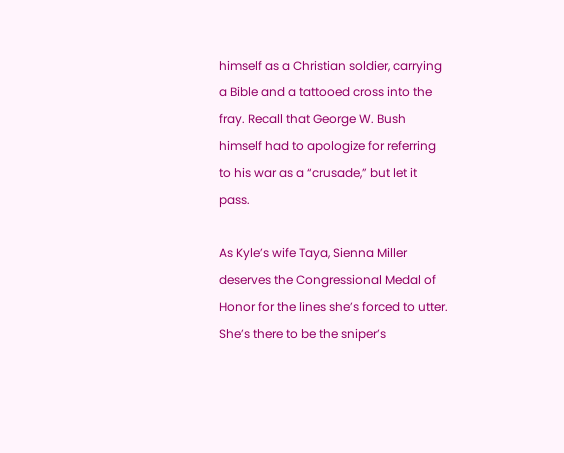himself as a Christian soldier, carrying a Bible and a tattooed cross into the fray. Recall that George W. Bush himself had to apologize for referring to his war as a “crusade,” but let it pass.

As Kyle’s wife Taya, Sienna Miller deserves the Congressional Medal of Honor for the lines she’s forced to utter. She’s there to be the sniper’s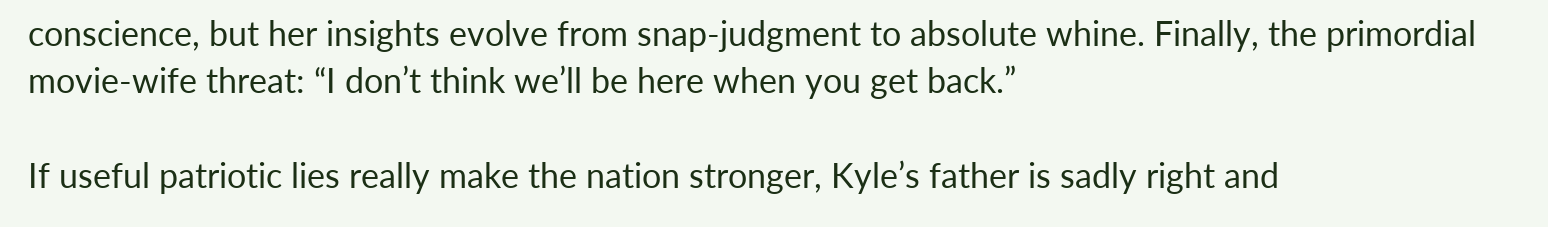conscience, but her insights evolve from snap-judgment to absolute whine. Finally, the primordial movie-wife threat: “I don’t think we’ll be here when you get back.”

If useful patriotic lies really make the nation stronger, Kyle’s father is sadly right and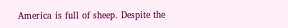America is full of sheep. Despite the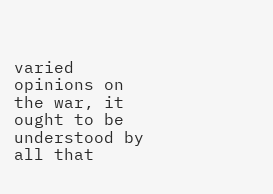varied opinions on the war, it ought to be understood by all that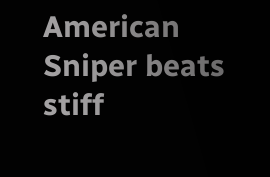American Sniper beats stiff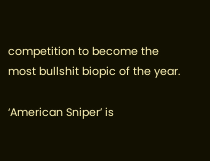competition to become the most bullshit biopic of the year.

‘American Sniper’ is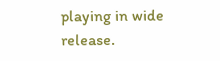playing in wide release.